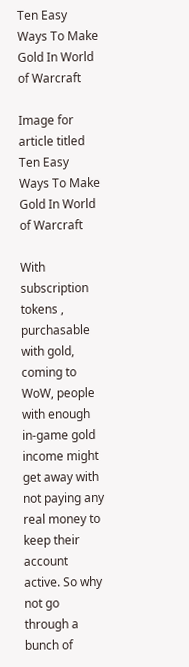Ten Easy Ways To Make Gold In World of Warcraft

Image for article titled Ten Easy Ways To Make Gold In World of Warcraft

With subscription tokens , purchasable with gold, coming to WoW, people with enough in-game gold income might get away with not paying any real money to keep their account active. So why not go through a bunch of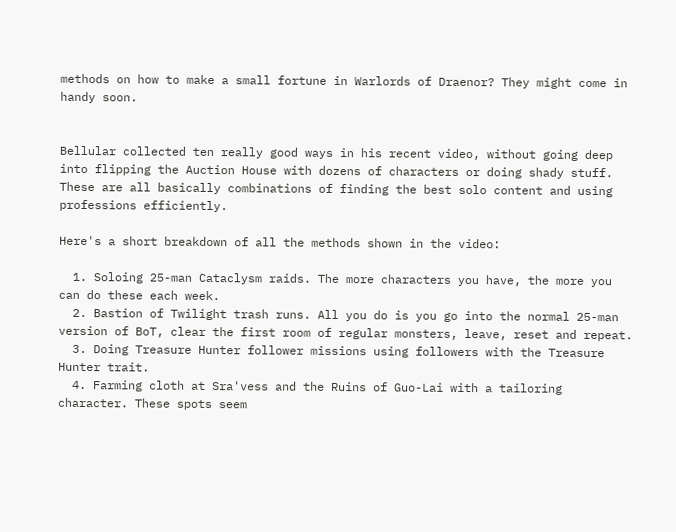methods on how to make a small fortune in Warlords of Draenor? They might come in handy soon.


Bellular collected ten really good ways in his recent video, without going deep into flipping the Auction House with dozens of characters or doing shady stuff. These are all basically combinations of finding the best solo content and using professions efficiently.

Here's a short breakdown of all the methods shown in the video:

  1. Soloing 25-man Cataclysm raids. The more characters you have, the more you can do these each week.
  2. Bastion of Twilight trash runs. All you do is you go into the normal 25-man version of BoT, clear the first room of regular monsters, leave, reset and repeat.
  3. Doing Treasure Hunter follower missions using followers with the Treasure Hunter trait.
  4. Farming cloth at Sra'vess and the Ruins of Guo-Lai with a tailoring character. These spots seem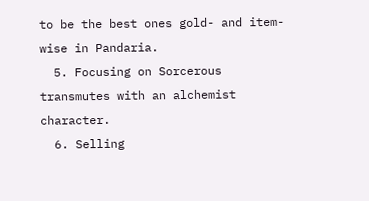to be the best ones gold- and item-wise in Pandaria.
  5. Focusing on Sorcerous transmutes with an alchemist character.
  6. Selling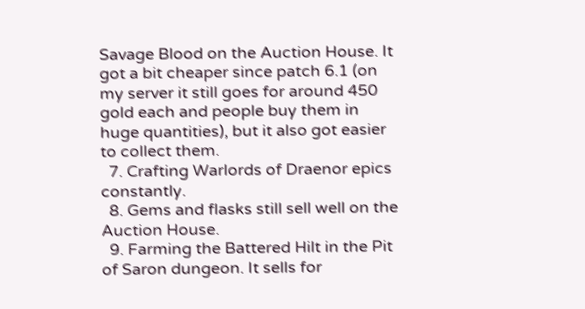Savage Blood on the Auction House. It got a bit cheaper since patch 6.1 (on my server it still goes for around 450 gold each and people buy them in huge quantities), but it also got easier to collect them.
  7. Crafting Warlords of Draenor epics constantly.
  8. Gems and flasks still sell well on the Auction House.
  9. Farming the Battered Hilt in the Pit of Saron dungeon. It sells for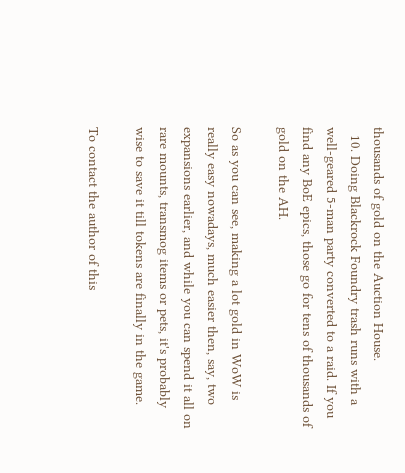thousands of gold on the Auction House.
  10. Doing Blackrock Foundry trash runs with a well-geared 5-man party converted to a raid. If you find any BoE epics, those go for tens of thousands of gold on the AH.

So as you can see, making a lot gold in WoW is really easy nowadays, much easier then, say, two expansions earlier, and while you can spend it all on rare mounts, transmog items or pets, it's probably wise to save it till tokens are finally in the game.

To contact the author of this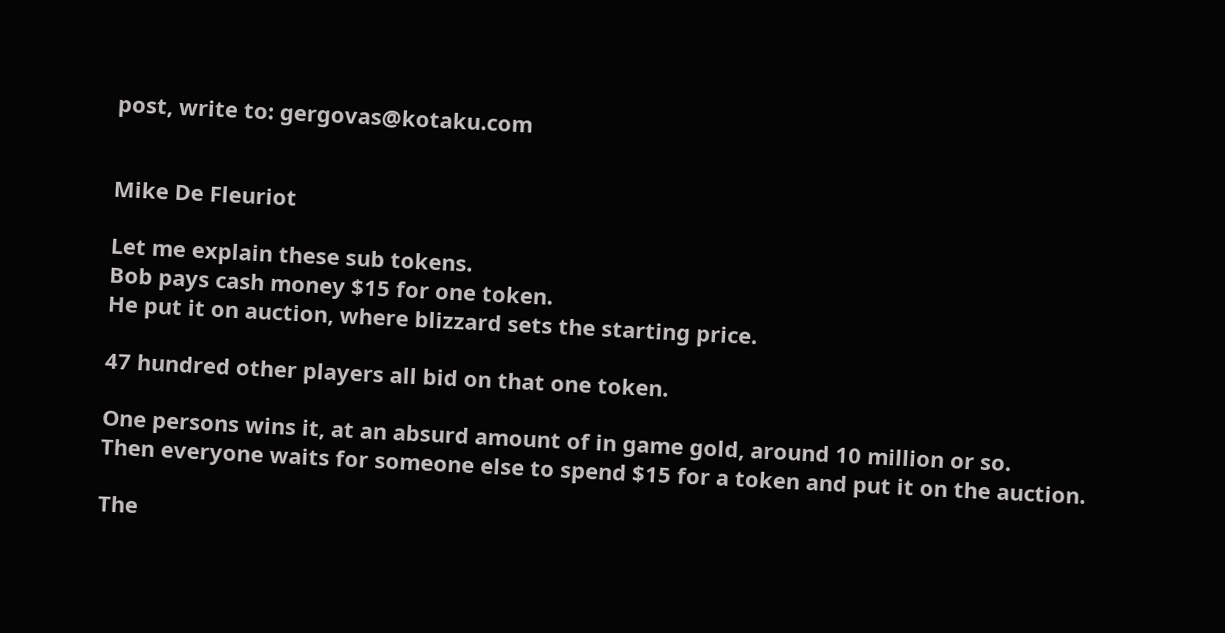post, write to: gergovas@kotaku.com


Mike De Fleuriot

Let me explain these sub tokens.
Bob pays cash money $15 for one token.
He put it on auction, where blizzard sets the starting price.

47 hundred other players all bid on that one token.

One persons wins it, at an absurd amount of in game gold, around 10 million or so.
Then everyone waits for someone else to spend $15 for a token and put it on the auction.

The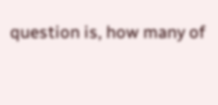question is, how many of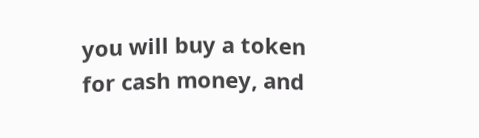you will buy a token for cash money, and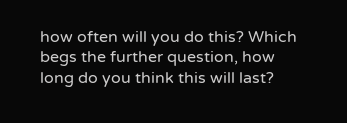how often will you do this? Which begs the further question, how long do you think this will last?